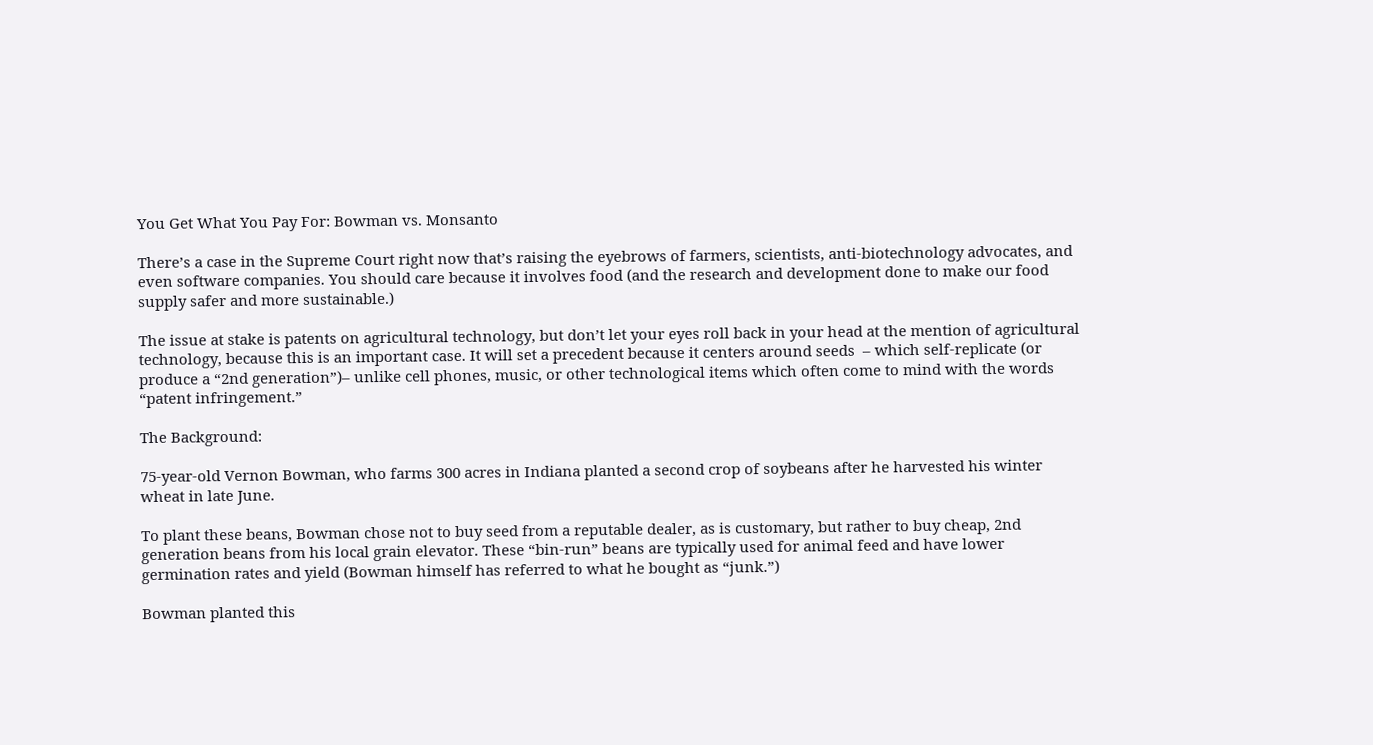You Get What You Pay For: Bowman vs. Monsanto

There’s a case in the Supreme Court right now that’s raising the eyebrows of farmers, scientists, anti-biotechnology advocates, and even software companies. You should care because it involves food (and the research and development done to make our food supply safer and more sustainable.)

The issue at stake is patents on agricultural technology, but don’t let your eyes roll back in your head at the mention of agricultural technology, because this is an important case. It will set a precedent because it centers around seeds  – which self-replicate (or produce a “2nd generation”)– unlike cell phones, music, or other technological items which often come to mind with the words “patent infringement.”

The Background:

75-year-old Vernon Bowman, who farms 300 acres in Indiana planted a second crop of soybeans after he harvested his winter wheat in late June.

To plant these beans, Bowman chose not to buy seed from a reputable dealer, as is customary, but rather to buy cheap, 2nd generation beans from his local grain elevator. These “bin-run” beans are typically used for animal feed and have lower germination rates and yield (Bowman himself has referred to what he bought as “junk.”)

Bowman planted this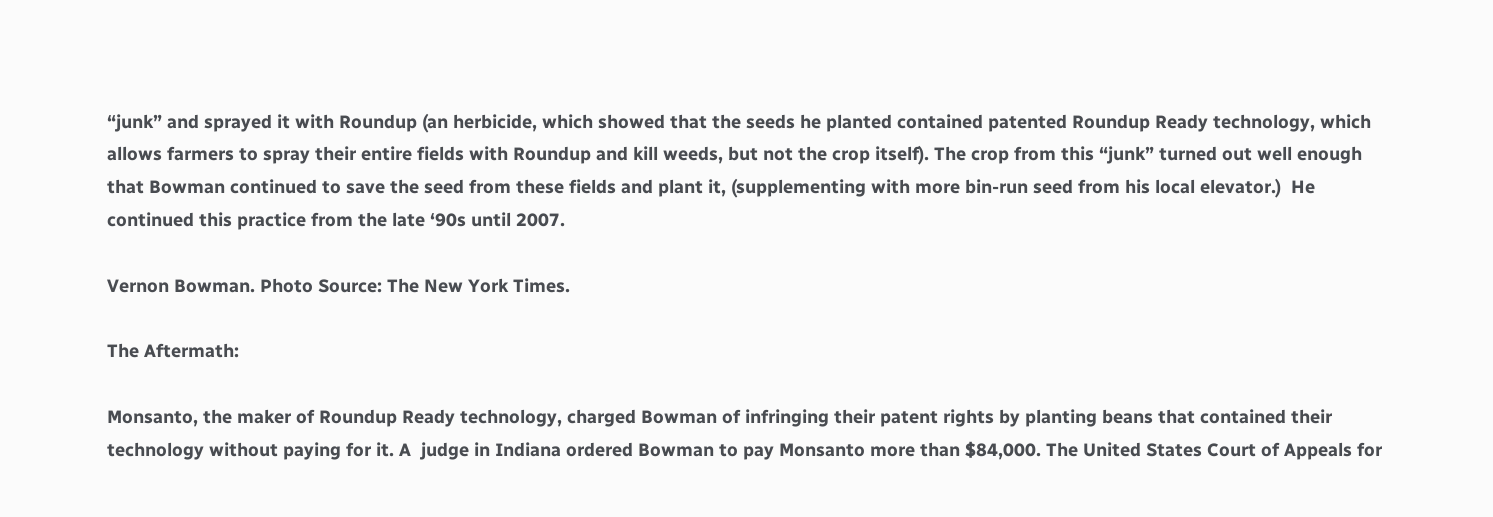“junk” and sprayed it with Roundup (an herbicide, which showed that the seeds he planted contained patented Roundup Ready technology, which allows farmers to spray their entire fields with Roundup and kill weeds, but not the crop itself). The crop from this “junk” turned out well enough that Bowman continued to save the seed from these fields and plant it, (supplementing with more bin-run seed from his local elevator.)  He continued this practice from the late ‘90s until 2007.

Vernon Bowman. Photo Source: The New York Times.

The Aftermath:

Monsanto, the maker of Roundup Ready technology, charged Bowman of infringing their patent rights by planting beans that contained their technology without paying for it. A  judge in Indiana ordered Bowman to pay Monsanto more than $84,000. The United States Court of Appeals for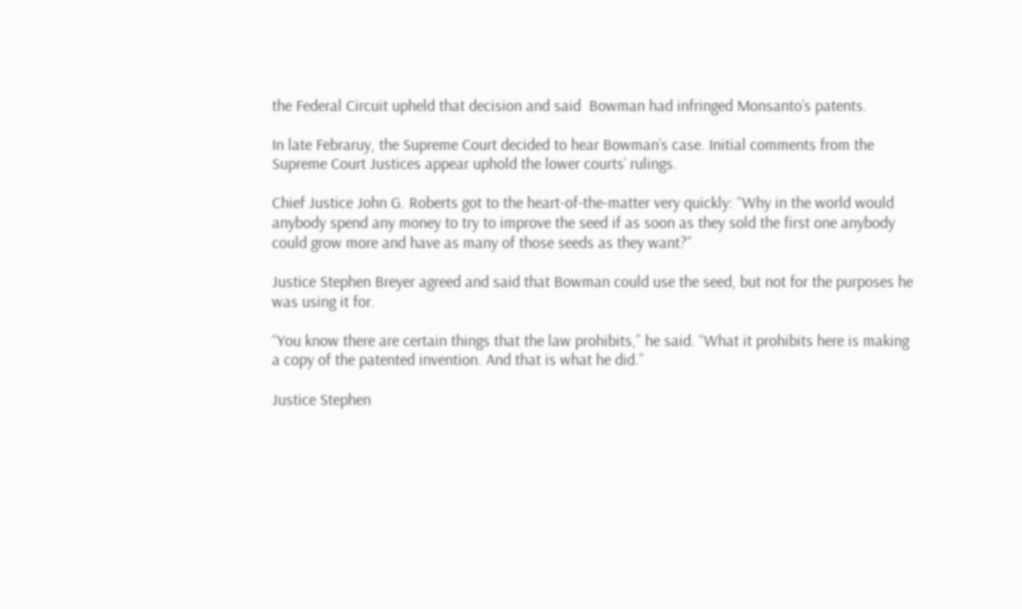the Federal Circuit upheld that decision and said  Bowman had infringed Monsanto’s patents.

In late Febraruy, the Supreme Court decided to hear Bowman’s case. Initial comments from the Supreme Court Justices appear uphold the lower courts’ rulings.

Chief Justice John G. Roberts got to the heart-of-the-matter very quickly: “Why in the world would anybody spend any money to try to improve the seed if as soon as they sold the first one anybody could grow more and have as many of those seeds as they want?”

Justice Stephen Breyer agreed and said that Bowman could use the seed, but not for the purposes he was using it for.

“You know there are certain things that the law prohibits,” he said. “What it prohibits here is making a copy of the patented invention. And that is what he did.”

Justice Stephen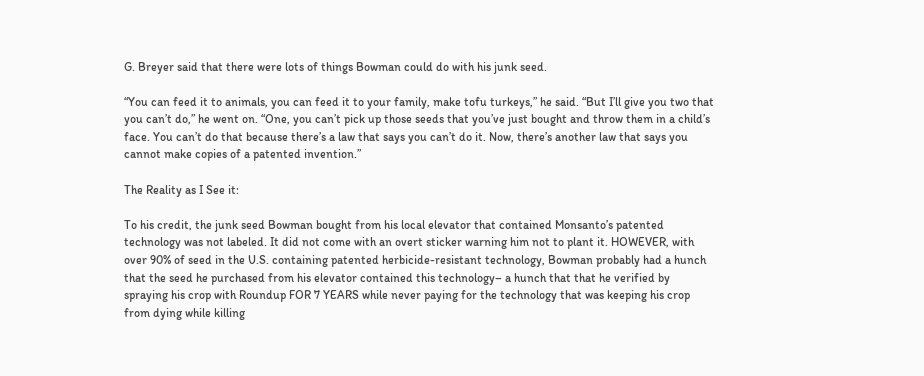G. Breyer said that there were lots of things Bowman could do with his junk seed.

“You can feed it to animals, you can feed it to your family, make tofu turkeys,” he said. “But I’ll give you two that you can’t do,” he went on. “One, you can’t pick up those seeds that you’ve just bought and throw them in a child’s face. You can’t do that because there’s a law that says you can’t do it. Now, there’s another law that says you cannot make copies of a patented invention.”

The Reality as I See it:

To his credit, the junk seed Bowman bought from his local elevator that contained Monsanto’s patented technology was not labeled. It did not come with an overt sticker warning him not to plant it. HOWEVER, with over 90% of seed in the U.S. containing patented herbicide-resistant technology, Bowman probably had a hunch that the seed he purchased from his elevator contained this technology– a hunch that that he verified by spraying his crop with Roundup FOR 7 YEARS while never paying for the technology that was keeping his crop from dying while killing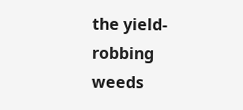the yield-robbing weeds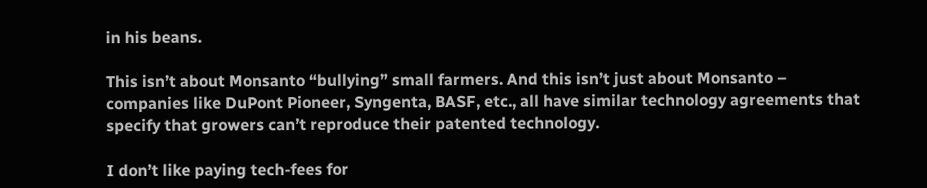in his beans.

This isn’t about Monsanto “bullying” small farmers. And this isn’t just about Monsanto – companies like DuPont Pioneer, Syngenta, BASF, etc., all have similar technology agreements that specify that growers can’t reproduce their patented technology.

I don’t like paying tech-fees for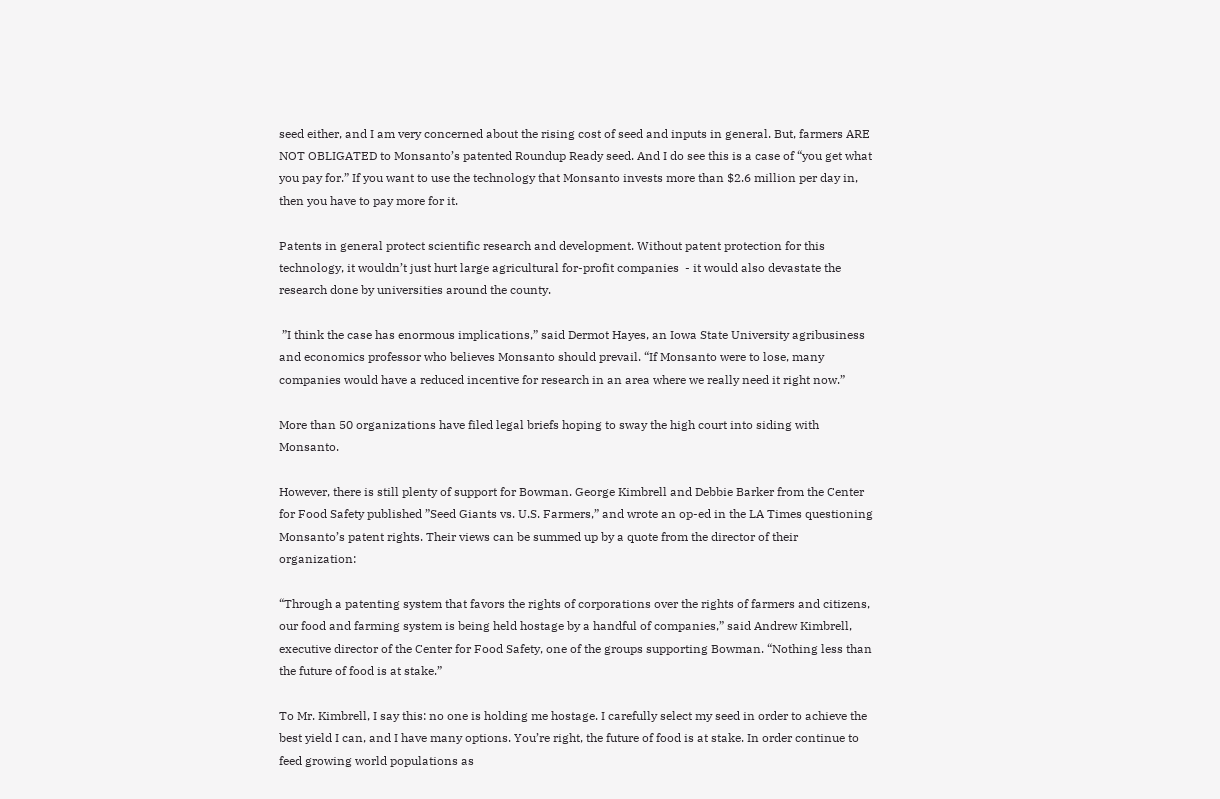seed either, and I am very concerned about the rising cost of seed and inputs in general. But, farmers ARE NOT OBLIGATED to Monsanto’s patented Roundup Ready seed. And I do see this is a case of “you get what you pay for.” If you want to use the technology that Monsanto invests more than $2.6 million per day in, then you have to pay more for it.

Patents in general protect scientific research and development. Without patent protection for this technology, it wouldn’t just hurt large agricultural for-profit companies  - it would also devastate the research done by universities around the county.

 ”I think the case has enormous implications,” said Dermot Hayes, an Iowa State University agribusiness and economics professor who believes Monsanto should prevail. “If Monsanto were to lose, many companies would have a reduced incentive for research in an area where we really need it right now.”

More than 50 organizations have filed legal briefs hoping to sway the high court into siding with Monsanto.

However, there is still plenty of support for Bowman. George Kimbrell and Debbie Barker from the Center for Food Safety published ”Seed Giants vs. U.S. Farmers,” and wrote an op-ed in the LA Times questioning Monsanto’s patent rights. Their views can be summed up by a quote from the director of their organization:

“Through a patenting system that favors the rights of corporations over the rights of farmers and citizens, our food and farming system is being held hostage by a handful of companies,” said Andrew Kimbrell, executive director of the Center for Food Safety, one of the groups supporting Bowman. “Nothing less than the future of food is at stake.”

To Mr. Kimbrell, I say this: no one is holding me hostage. I carefully select my seed in order to achieve the best yield I can, and I have many options. You’re right, the future of food is at stake. In order continue to feed growing world populations as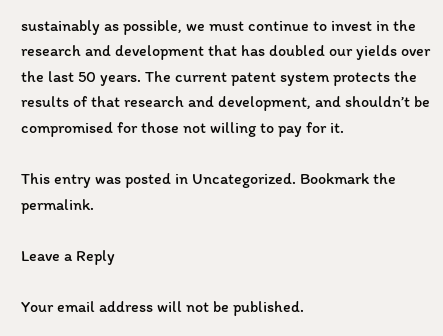sustainably as possible, we must continue to invest in the research and development that has doubled our yields over the last 50 years. The current patent system protects the results of that research and development, and shouldn’t be compromised for those not willing to pay for it.

This entry was posted in Uncategorized. Bookmark the permalink.

Leave a Reply

Your email address will not be published.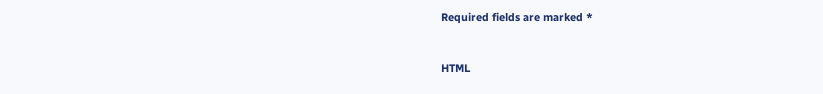Required fields are marked *


HTML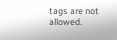tags are not allowed.